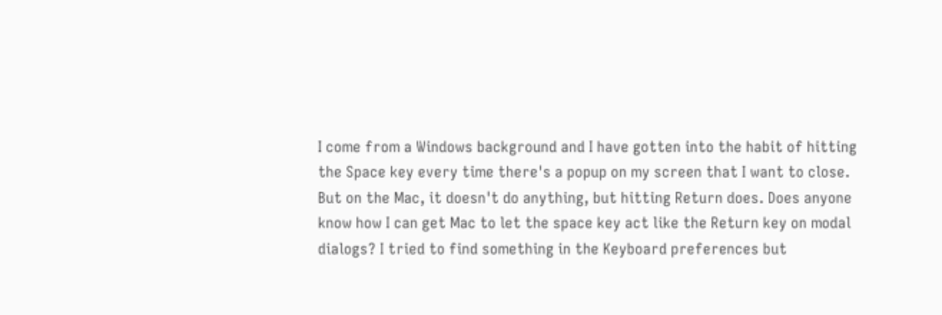I come from a Windows background and I have gotten into the habit of hitting the Space key every time there's a popup on my screen that I want to close. But on the Mac, it doesn't do anything, but hitting Return does. Does anyone know how I can get Mac to let the space key act like the Return key on modal dialogs? I tried to find something in the Keyboard preferences but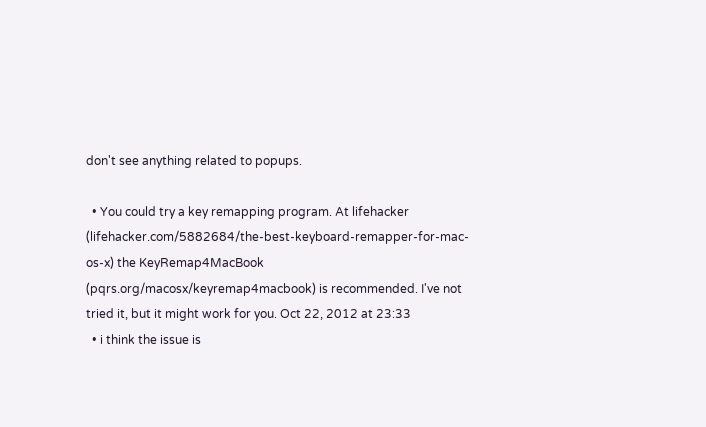don't see anything related to popups.

  • You could try a key remapping program. At lifehacker (lifehacker.com/5882684/the-best-keyboard-remapper-for-mac-os-x) the KeyRemap4MacBook (pqrs.org/macosx/keyremap4macbook) is recommended. I've not tried it, but it might work for you. Oct 22, 2012 at 23:33
  • i think the issue is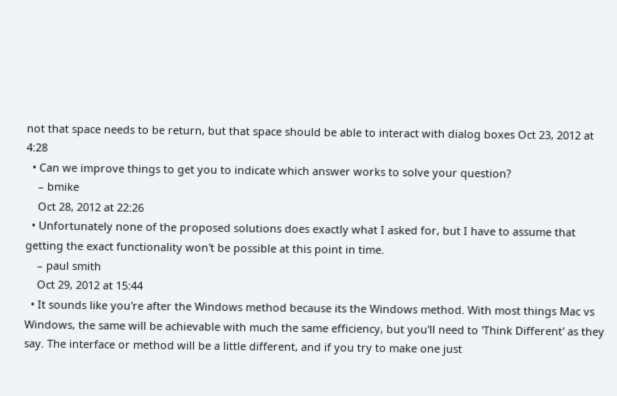not that space needs to be return, but that space should be able to interact with dialog boxes Oct 23, 2012 at 4:28
  • Can we improve things to get you to indicate which answer works to solve your question?
    – bmike
    Oct 28, 2012 at 22:26
  • Unfortunately none of the proposed solutions does exactly what I asked for, but I have to assume that getting the exact functionality won't be possible at this point in time.
    – paul smith
    Oct 29, 2012 at 15:44
  • It sounds like you're after the Windows method because its the Windows method. With most things Mac vs Windows, the same will be achievable with much the same efficiency, but you'll need to 'Think Different' as they say. The interface or method will be a little different, and if you try to make one just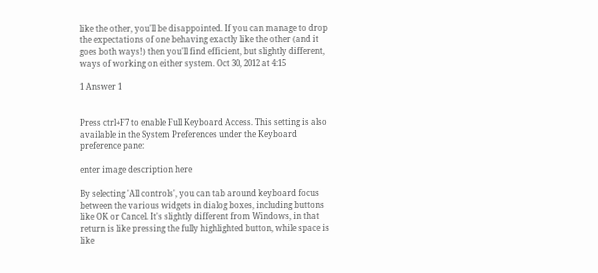like the other, you'll be disappointed. If you can manage to drop the expectations of one behaving exactly like the other (and it goes both ways!) then you'll find efficient, but slightly different, ways of working on either system. Oct 30, 2012 at 4:15

1 Answer 1


Press ctrl+F7 to enable Full Keyboard Access. This setting is also available in the System Preferences under the Keyboard preference pane:

enter image description here

By selecting 'All controls', you can tab around keyboard focus between the various widgets in dialog boxes, including buttons like OK or Cancel. It's slightly different from Windows, in that return is like pressing the fully highlighted button, while space is like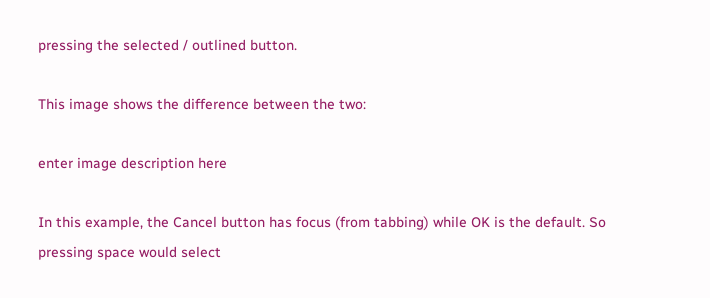pressing the selected / outlined button.

This image shows the difference between the two:

enter image description here

In this example, the Cancel button has focus (from tabbing) while OK is the default. So pressing space would select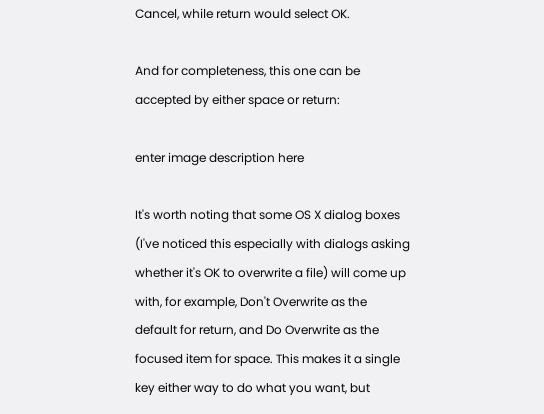Cancel, while return would select OK.

And for completeness, this one can be accepted by either space or return:

enter image description here

It's worth noting that some OS X dialog boxes (I've noticed this especially with dialogs asking whether it's OK to overwrite a file) will come up with, for example, Don't Overwrite as the default for return, and Do Overwrite as the focused item for space. This makes it a single key either way to do what you want, but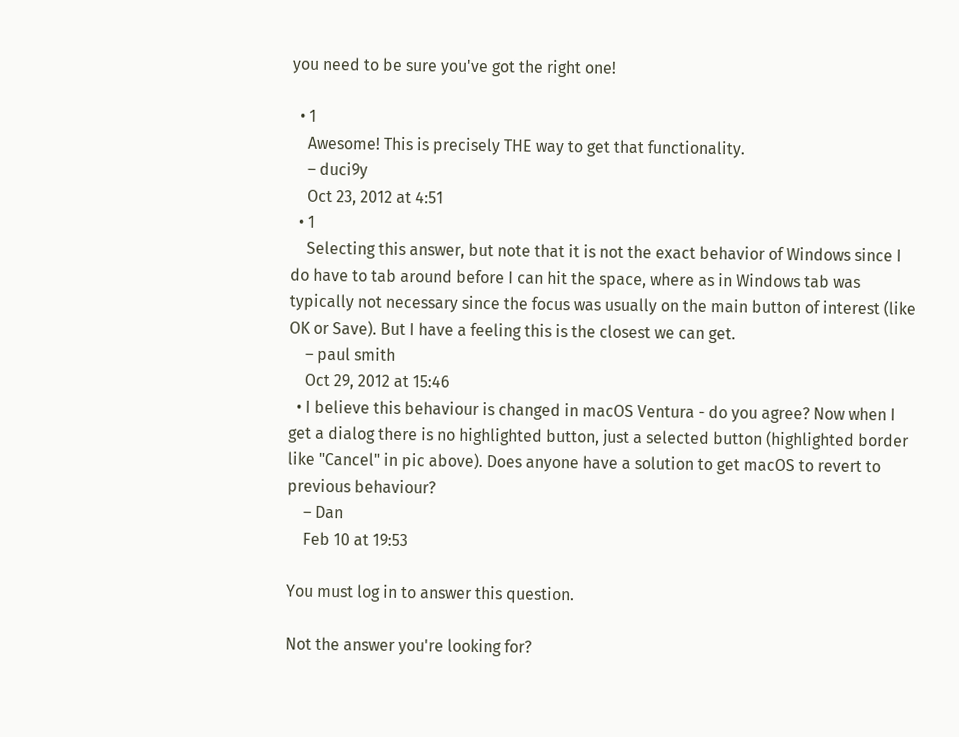you need to be sure you've got the right one!

  • 1
    Awesome! This is precisely THE way to get that functionality.
    – duci9y
    Oct 23, 2012 at 4:51
  • 1
    Selecting this answer, but note that it is not the exact behavior of Windows since I do have to tab around before I can hit the space, where as in Windows tab was typically not necessary since the focus was usually on the main button of interest (like OK or Save). But I have a feeling this is the closest we can get.
    – paul smith
    Oct 29, 2012 at 15:46
  • I believe this behaviour is changed in macOS Ventura - do you agree? Now when I get a dialog there is no highlighted button, just a selected button (highlighted border like "Cancel" in pic above). Does anyone have a solution to get macOS to revert to previous behaviour?
    – Dan
    Feb 10 at 19:53

You must log in to answer this question.

Not the answer you're looking for?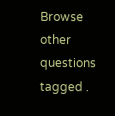Browse other questions tagged .